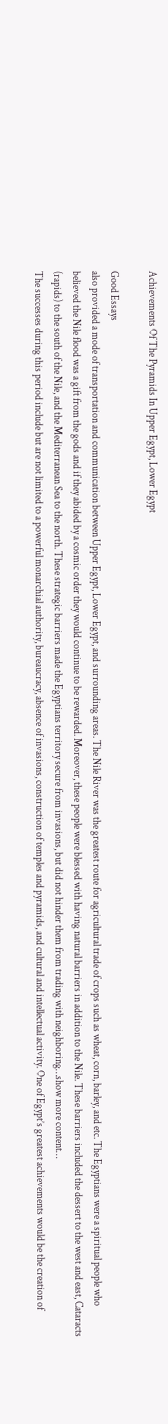Achievements Of The Pyramids In Upper Egypt, Lower Egypt

Good Essays
also provided a mode of transportation and communication between Upper Egypt, Lower Egypt, and surrounding areas. The Nile River was the greatest route for agricultural trade of crops such as wheat, corn, barley, and etc. The Egyptians were a spiritual people who believed the Nile flood was a gift from the gods and if they abided by a cosmic order they would continue to be rewarded. Moreover, these people were blessed with having natural barriers in addition to the Nile. These barriers included the dessert to the west and east, Cataracts (rapids) to the south of the Nile, and the Mediterranean Sea to the north. These strategic barriers made the Egyptians territory secure from invasions, but did not hinder them from trading with neighboring…show more content…
The successes during this period include but are not limited to a powerful monarchial authority, bureaucracy, absence of invasions, construction of temples and pyramids, and cultural and intellectual activity. One of Egypt’s greatest achievements would be the creation of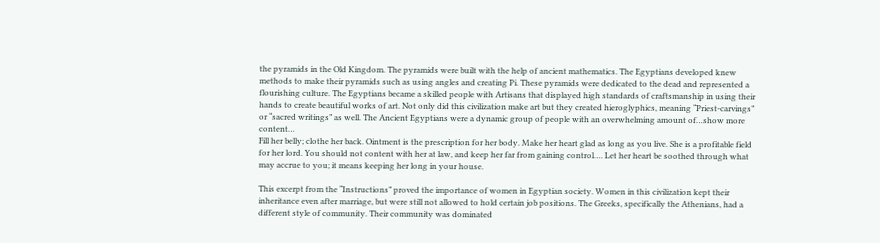the pyramids in the Old Kingdom. The pyramids were built with the help of ancient mathematics. The Egyptians developed knew methods to make their pyramids such as using angles and creating Pi. These pyramids were dedicated to the dead and represented a flourishing culture. The Egyptians became a skilled people with Artisans that displayed high standards of craftsmanship in using their hands to create beautiful works of art. Not only did this civilization make art but they created hieroglyphics, meaning “Priest-carvings” or “sacred writings” as well. The Ancient Egyptians were a dynamic group of people with an overwhelming amount of…show more content…
Fill her belly; clothe her back. Ointment is the prescription for her body. Make her heart glad as long as you live. She is a profitable field for her lord. You should not content with her at law, and keep her far from gaining control…. Let her heart be soothed through what may accrue to you; it means keeping her long in your house.

This excerpt from the “Instructions” proved the importance of women in Egyptian society. Women in this civilization kept their inheritance even after marriage, but were still not allowed to hold certain job positions. The Greeks, specifically the Athenians, had a different style of community. Their community was dominated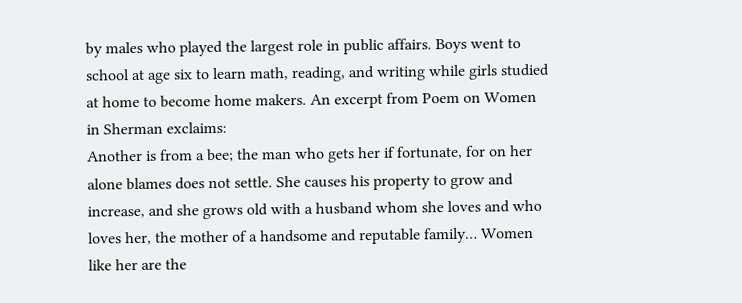by males who played the largest role in public affairs. Boys went to school at age six to learn math, reading, and writing while girls studied at home to become home makers. An excerpt from Poem on Women in Sherman exclaims:
Another is from a bee; the man who gets her if fortunate, for on her alone blames does not settle. She causes his property to grow and increase, and she grows old with a husband whom she loves and who loves her, the mother of a handsome and reputable family… Women like her are the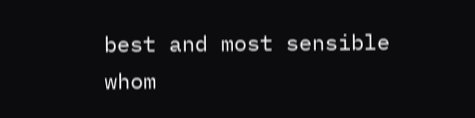best and most sensible whom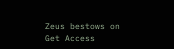Zeus bestows on
Get Access